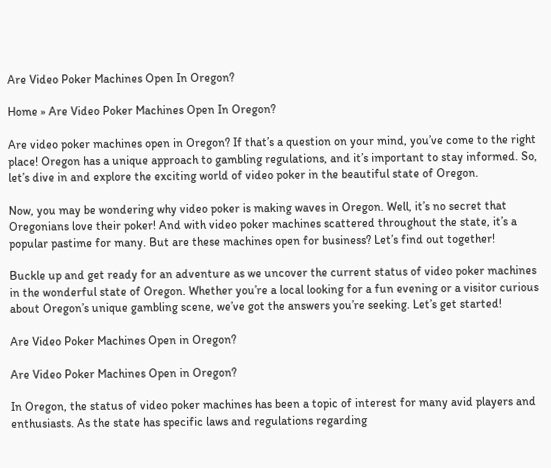Are Video Poker Machines Open In Oregon?

Home » Are Video Poker Machines Open In Oregon?

Are video poker machines open in Oregon? If that’s a question on your mind, you’ve come to the right place! Oregon has a unique approach to gambling regulations, and it’s important to stay informed. So, let’s dive in and explore the exciting world of video poker in the beautiful state of Oregon.

Now, you may be wondering why video poker is making waves in Oregon. Well, it’s no secret that Oregonians love their poker! And with video poker machines scattered throughout the state, it’s a popular pastime for many. But are these machines open for business? Let’s find out together!

Buckle up and get ready for an adventure as we uncover the current status of video poker machines in the wonderful state of Oregon. Whether you’re a local looking for a fun evening or a visitor curious about Oregon’s unique gambling scene, we’ve got the answers you’re seeking. Let’s get started!

Are Video Poker Machines Open in Oregon?

Are Video Poker Machines Open in Oregon?

In Oregon, the status of video poker machines has been a topic of interest for many avid players and enthusiasts. As the state has specific laws and regulations regarding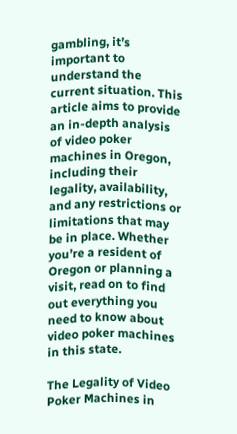gambling, it’s important to understand the current situation. This article aims to provide an in-depth analysis of video poker machines in Oregon, including their legality, availability, and any restrictions or limitations that may be in place. Whether you’re a resident of Oregon or planning a visit, read on to find out everything you need to know about video poker machines in this state.

The Legality of Video Poker Machines in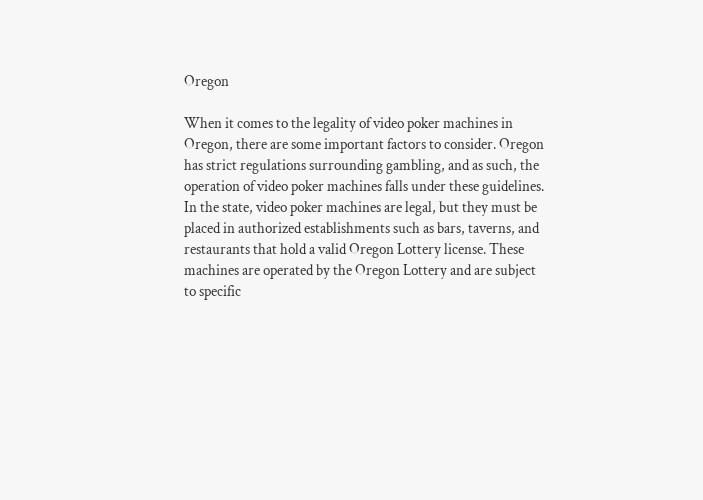Oregon

When it comes to the legality of video poker machines in Oregon, there are some important factors to consider. Oregon has strict regulations surrounding gambling, and as such, the operation of video poker machines falls under these guidelines. In the state, video poker machines are legal, but they must be placed in authorized establishments such as bars, taverns, and restaurants that hold a valid Oregon Lottery license. These machines are operated by the Oregon Lottery and are subject to specific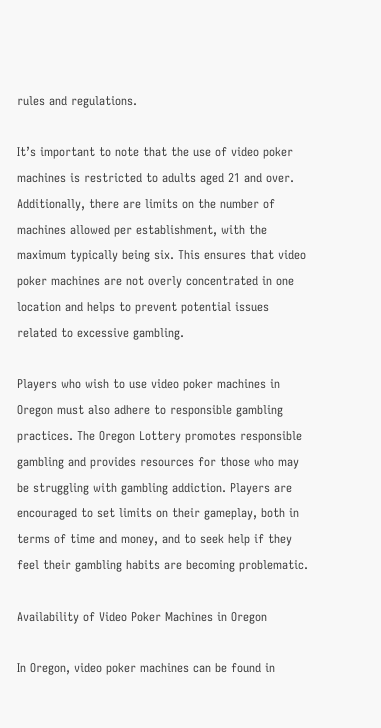rules and regulations.

It’s important to note that the use of video poker machines is restricted to adults aged 21 and over. Additionally, there are limits on the number of machines allowed per establishment, with the maximum typically being six. This ensures that video poker machines are not overly concentrated in one location and helps to prevent potential issues related to excessive gambling.

Players who wish to use video poker machines in Oregon must also adhere to responsible gambling practices. The Oregon Lottery promotes responsible gambling and provides resources for those who may be struggling with gambling addiction. Players are encouraged to set limits on their gameplay, both in terms of time and money, and to seek help if they feel their gambling habits are becoming problematic.

Availability of Video Poker Machines in Oregon

In Oregon, video poker machines can be found in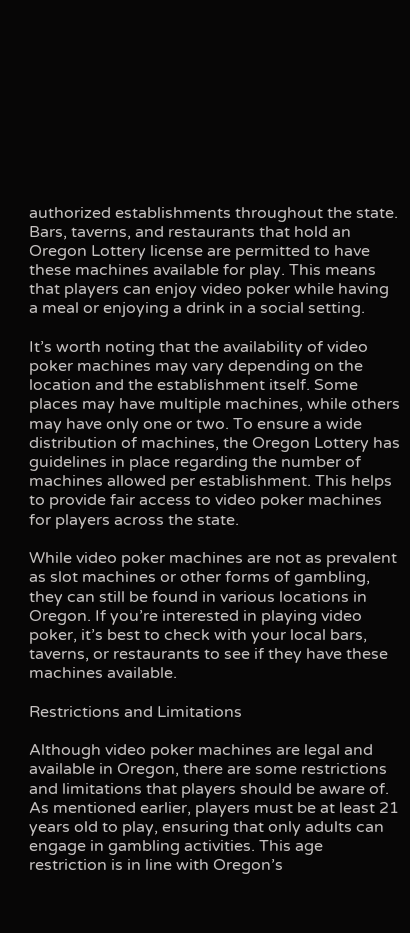authorized establishments throughout the state. Bars, taverns, and restaurants that hold an Oregon Lottery license are permitted to have these machines available for play. This means that players can enjoy video poker while having a meal or enjoying a drink in a social setting.

It’s worth noting that the availability of video poker machines may vary depending on the location and the establishment itself. Some places may have multiple machines, while others may have only one or two. To ensure a wide distribution of machines, the Oregon Lottery has guidelines in place regarding the number of machines allowed per establishment. This helps to provide fair access to video poker machines for players across the state.

While video poker machines are not as prevalent as slot machines or other forms of gambling, they can still be found in various locations in Oregon. If you’re interested in playing video poker, it’s best to check with your local bars, taverns, or restaurants to see if they have these machines available.

Restrictions and Limitations

Although video poker machines are legal and available in Oregon, there are some restrictions and limitations that players should be aware of. As mentioned earlier, players must be at least 21 years old to play, ensuring that only adults can engage in gambling activities. This age restriction is in line with Oregon’s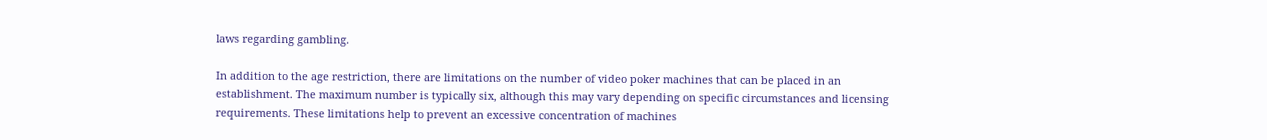laws regarding gambling.

In addition to the age restriction, there are limitations on the number of video poker machines that can be placed in an establishment. The maximum number is typically six, although this may vary depending on specific circumstances and licensing requirements. These limitations help to prevent an excessive concentration of machines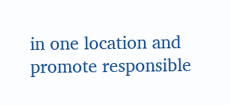in one location and promote responsible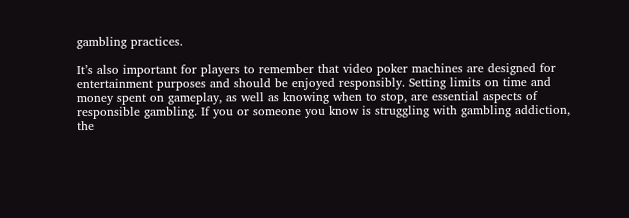gambling practices.

It’s also important for players to remember that video poker machines are designed for entertainment purposes and should be enjoyed responsibly. Setting limits on time and money spent on gameplay, as well as knowing when to stop, are essential aspects of responsible gambling. If you or someone you know is struggling with gambling addiction, the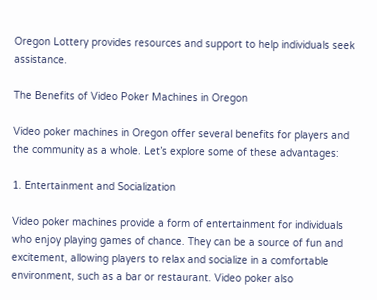Oregon Lottery provides resources and support to help individuals seek assistance.

The Benefits of Video Poker Machines in Oregon

Video poker machines in Oregon offer several benefits for players and the community as a whole. Let’s explore some of these advantages:

1. Entertainment and Socialization

Video poker machines provide a form of entertainment for individuals who enjoy playing games of chance. They can be a source of fun and excitement, allowing players to relax and socialize in a comfortable environment, such as a bar or restaurant. Video poker also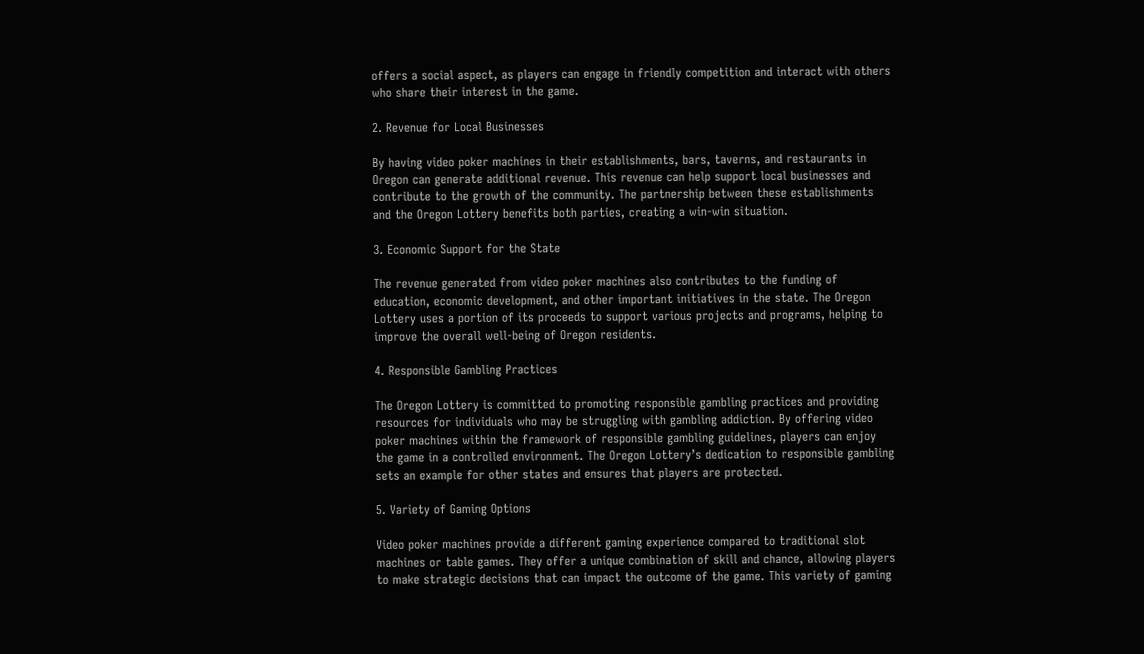offers a social aspect, as players can engage in friendly competition and interact with others who share their interest in the game.

2. Revenue for Local Businesses

By having video poker machines in their establishments, bars, taverns, and restaurants in Oregon can generate additional revenue. This revenue can help support local businesses and contribute to the growth of the community. The partnership between these establishments and the Oregon Lottery benefits both parties, creating a win-win situation.

3. Economic Support for the State

The revenue generated from video poker machines also contributes to the funding of education, economic development, and other important initiatives in the state. The Oregon Lottery uses a portion of its proceeds to support various projects and programs, helping to improve the overall well-being of Oregon residents.

4. Responsible Gambling Practices

The Oregon Lottery is committed to promoting responsible gambling practices and providing resources for individuals who may be struggling with gambling addiction. By offering video poker machines within the framework of responsible gambling guidelines, players can enjoy the game in a controlled environment. The Oregon Lottery’s dedication to responsible gambling sets an example for other states and ensures that players are protected.

5. Variety of Gaming Options

Video poker machines provide a different gaming experience compared to traditional slot machines or table games. They offer a unique combination of skill and chance, allowing players to make strategic decisions that can impact the outcome of the game. This variety of gaming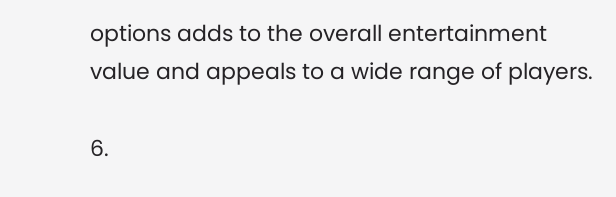options adds to the overall entertainment value and appeals to a wide range of players.

6.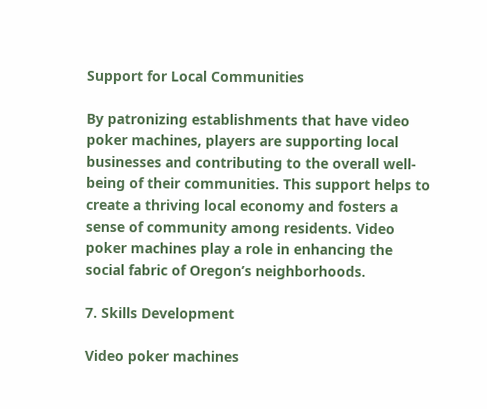Support for Local Communities

By patronizing establishments that have video poker machines, players are supporting local businesses and contributing to the overall well-being of their communities. This support helps to create a thriving local economy and fosters a sense of community among residents. Video poker machines play a role in enhancing the social fabric of Oregon’s neighborhoods.

7. Skills Development

Video poker machines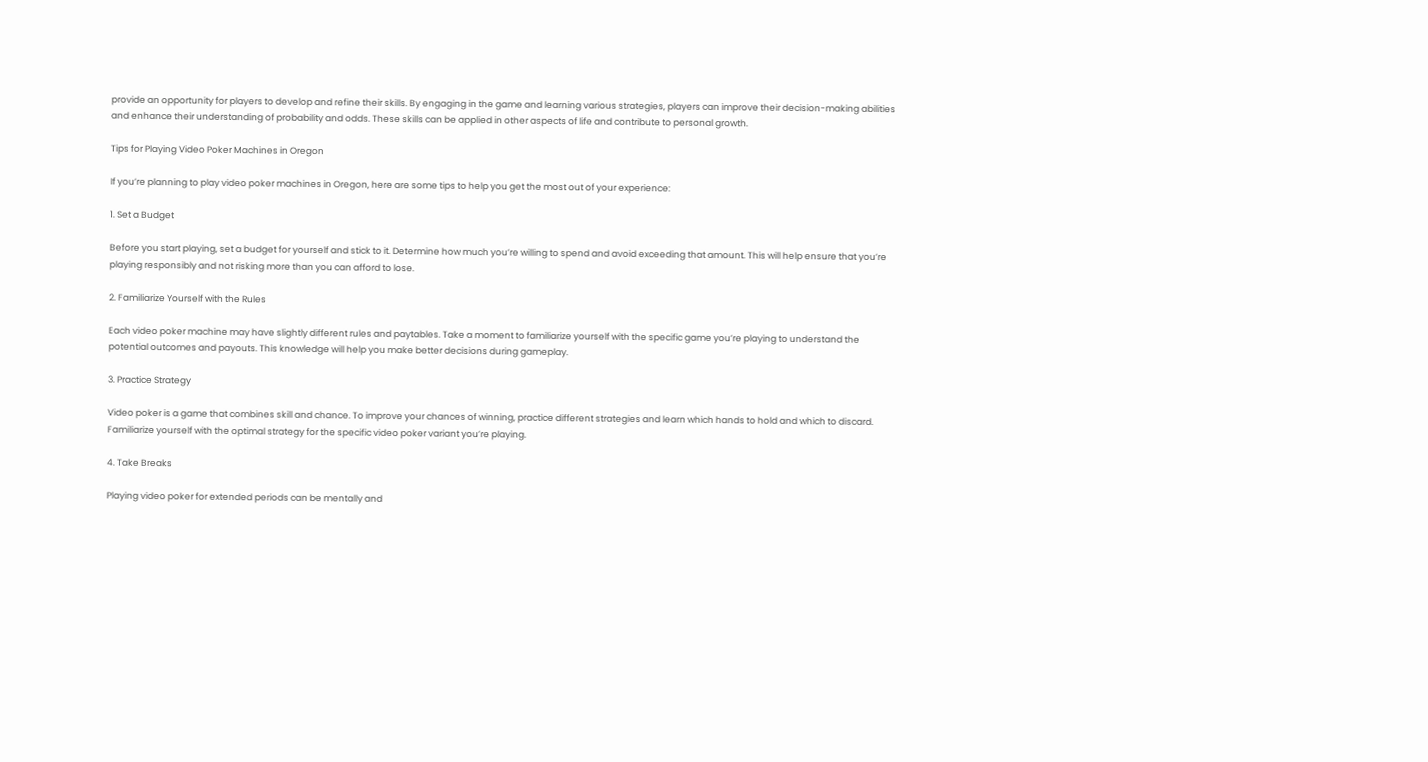provide an opportunity for players to develop and refine their skills. By engaging in the game and learning various strategies, players can improve their decision-making abilities and enhance their understanding of probability and odds. These skills can be applied in other aspects of life and contribute to personal growth.

Tips for Playing Video Poker Machines in Oregon

If you’re planning to play video poker machines in Oregon, here are some tips to help you get the most out of your experience:

1. Set a Budget

Before you start playing, set a budget for yourself and stick to it. Determine how much you’re willing to spend and avoid exceeding that amount. This will help ensure that you’re playing responsibly and not risking more than you can afford to lose.

2. Familiarize Yourself with the Rules

Each video poker machine may have slightly different rules and paytables. Take a moment to familiarize yourself with the specific game you’re playing to understand the potential outcomes and payouts. This knowledge will help you make better decisions during gameplay.

3. Practice Strategy

Video poker is a game that combines skill and chance. To improve your chances of winning, practice different strategies and learn which hands to hold and which to discard. Familiarize yourself with the optimal strategy for the specific video poker variant you’re playing.

4. Take Breaks

Playing video poker for extended periods can be mentally and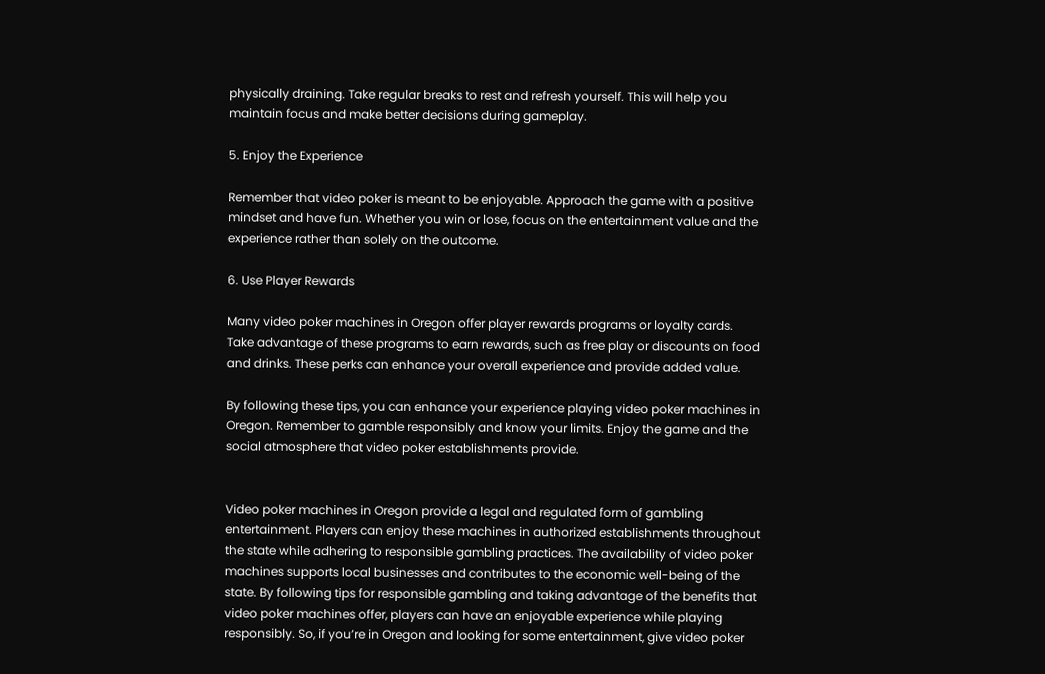physically draining. Take regular breaks to rest and refresh yourself. This will help you maintain focus and make better decisions during gameplay.

5. Enjoy the Experience

Remember that video poker is meant to be enjoyable. Approach the game with a positive mindset and have fun. Whether you win or lose, focus on the entertainment value and the experience rather than solely on the outcome.

6. Use Player Rewards

Many video poker machines in Oregon offer player rewards programs or loyalty cards. Take advantage of these programs to earn rewards, such as free play or discounts on food and drinks. These perks can enhance your overall experience and provide added value.

By following these tips, you can enhance your experience playing video poker machines in Oregon. Remember to gamble responsibly and know your limits. Enjoy the game and the social atmosphere that video poker establishments provide.


Video poker machines in Oregon provide a legal and regulated form of gambling entertainment. Players can enjoy these machines in authorized establishments throughout the state while adhering to responsible gambling practices. The availability of video poker machines supports local businesses and contributes to the economic well-being of the state. By following tips for responsible gambling and taking advantage of the benefits that video poker machines offer, players can have an enjoyable experience while playing responsibly. So, if you’re in Oregon and looking for some entertainment, give video poker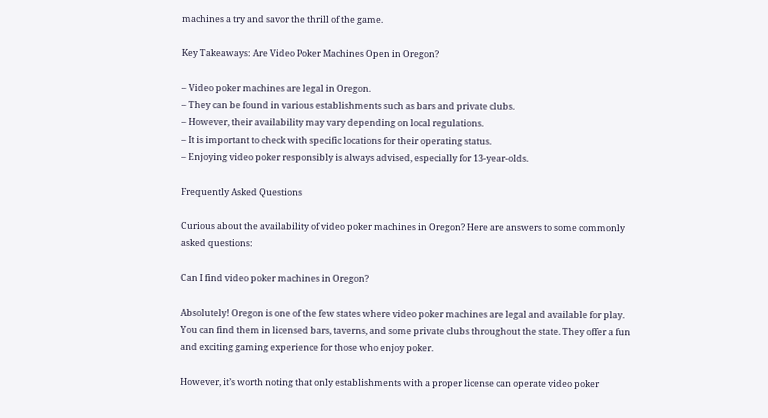machines a try and savor the thrill of the game.

Key Takeaways: Are Video Poker Machines Open in Oregon?

– Video poker machines are legal in Oregon.
– They can be found in various establishments such as bars and private clubs.
– However, their availability may vary depending on local regulations.
– It is important to check with specific locations for their operating status.
– Enjoying video poker responsibly is always advised, especially for 13-year-olds.

Frequently Asked Questions

Curious about the availability of video poker machines in Oregon? Here are answers to some commonly asked questions:

Can I find video poker machines in Oregon?

Absolutely! Oregon is one of the few states where video poker machines are legal and available for play. You can find them in licensed bars, taverns, and some private clubs throughout the state. They offer a fun and exciting gaming experience for those who enjoy poker.

However, it’s worth noting that only establishments with a proper license can operate video poker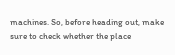machines. So, before heading out, make sure to check whether the place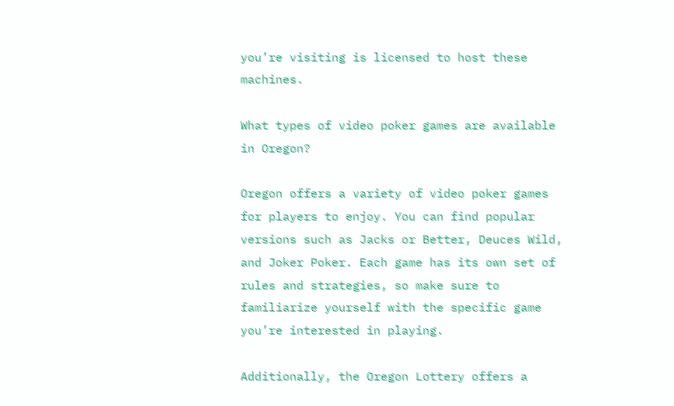you’re visiting is licensed to host these machines.

What types of video poker games are available in Oregon?

Oregon offers a variety of video poker games for players to enjoy. You can find popular versions such as Jacks or Better, Deuces Wild, and Joker Poker. Each game has its own set of rules and strategies, so make sure to familiarize yourself with the specific game you’re interested in playing.

Additionally, the Oregon Lottery offers a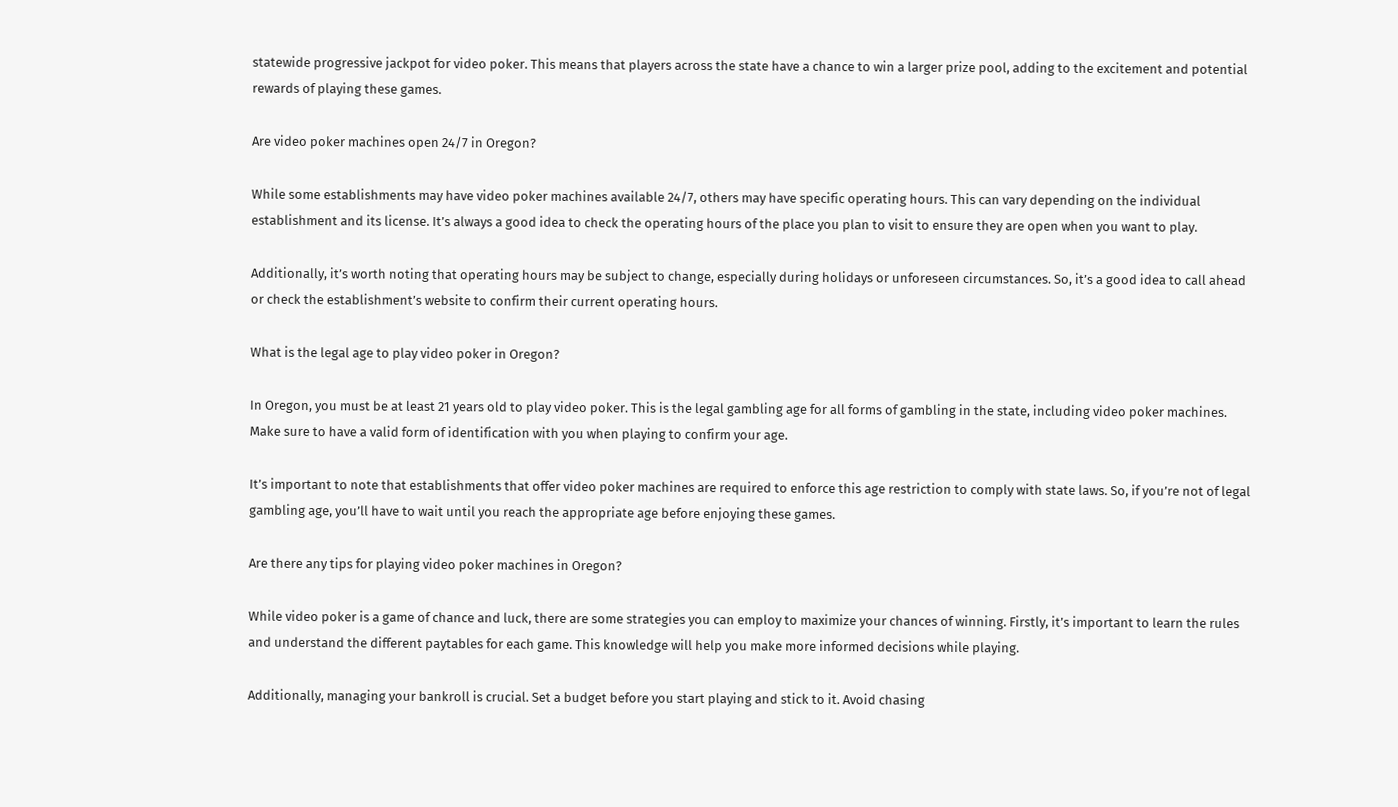statewide progressive jackpot for video poker. This means that players across the state have a chance to win a larger prize pool, adding to the excitement and potential rewards of playing these games.

Are video poker machines open 24/7 in Oregon?

While some establishments may have video poker machines available 24/7, others may have specific operating hours. This can vary depending on the individual establishment and its license. It’s always a good idea to check the operating hours of the place you plan to visit to ensure they are open when you want to play.

Additionally, it’s worth noting that operating hours may be subject to change, especially during holidays or unforeseen circumstances. So, it’s a good idea to call ahead or check the establishment’s website to confirm their current operating hours.

What is the legal age to play video poker in Oregon?

In Oregon, you must be at least 21 years old to play video poker. This is the legal gambling age for all forms of gambling in the state, including video poker machines. Make sure to have a valid form of identification with you when playing to confirm your age.

It’s important to note that establishments that offer video poker machines are required to enforce this age restriction to comply with state laws. So, if you’re not of legal gambling age, you’ll have to wait until you reach the appropriate age before enjoying these games.

Are there any tips for playing video poker machines in Oregon?

While video poker is a game of chance and luck, there are some strategies you can employ to maximize your chances of winning. Firstly, it’s important to learn the rules and understand the different paytables for each game. This knowledge will help you make more informed decisions while playing.

Additionally, managing your bankroll is crucial. Set a budget before you start playing and stick to it. Avoid chasing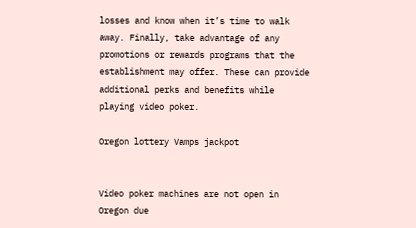losses and know when it’s time to walk away. Finally, take advantage of any promotions or rewards programs that the establishment may offer. These can provide additional perks and benefits while playing video poker.

Oregon lottery Vamps jackpot


Video poker machines are not open in Oregon due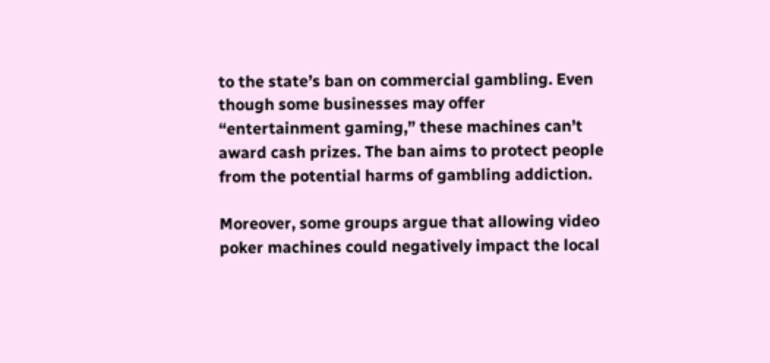to the state’s ban on commercial gambling. Even though some businesses may offer “entertainment gaming,” these machines can’t award cash prizes. The ban aims to protect people from the potential harms of gambling addiction.

Moreover, some groups argue that allowing video poker machines could negatively impact the local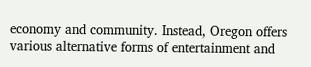economy and community. Instead, Oregon offers various alternative forms of entertainment and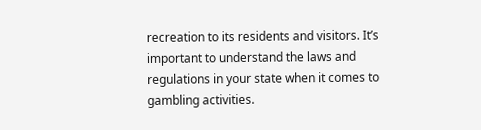recreation to its residents and visitors. It’s important to understand the laws and regulations in your state when it comes to gambling activities.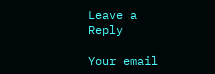Leave a Reply

Your email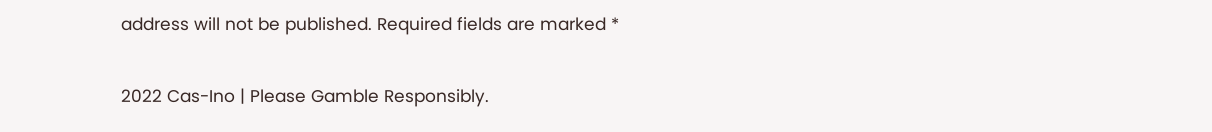address will not be published. Required fields are marked *

2022 Cas-Ino | Please Gamble Responsibly.